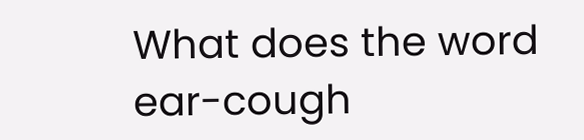What does the word ear-cough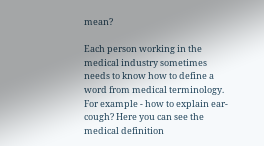mean?

Each person working in the medical industry sometimes needs to know how to define a word from medical terminology. For example - how to explain ear-cough? Here you can see the medical definition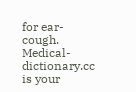for ear-cough. Medical-dictionary.cc is your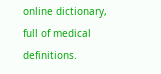online dictionary, full of medical definitions.